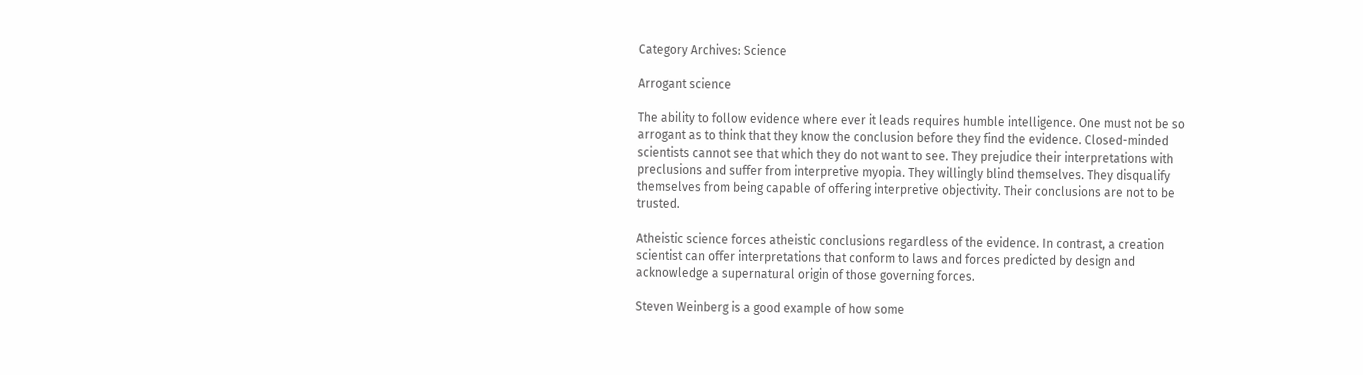Category Archives: Science

Arrogant science

The ability to follow evidence where ever it leads requires humble intelligence. One must not be so arrogant as to think that they know the conclusion before they find the evidence. Closed-minded scientists cannot see that which they do not want to see. They prejudice their interpretations with preclusions and suffer from interpretive myopia. They willingly blind themselves. They disqualify themselves from being capable of offering interpretive objectivity. Their conclusions are not to be trusted.

Atheistic science forces atheistic conclusions regardless of the evidence. In contrast, a creation scientist can offer interpretations that conform to laws and forces predicted by design and acknowledge a supernatural origin of those governing forces.

Steven Weinberg is a good example of how some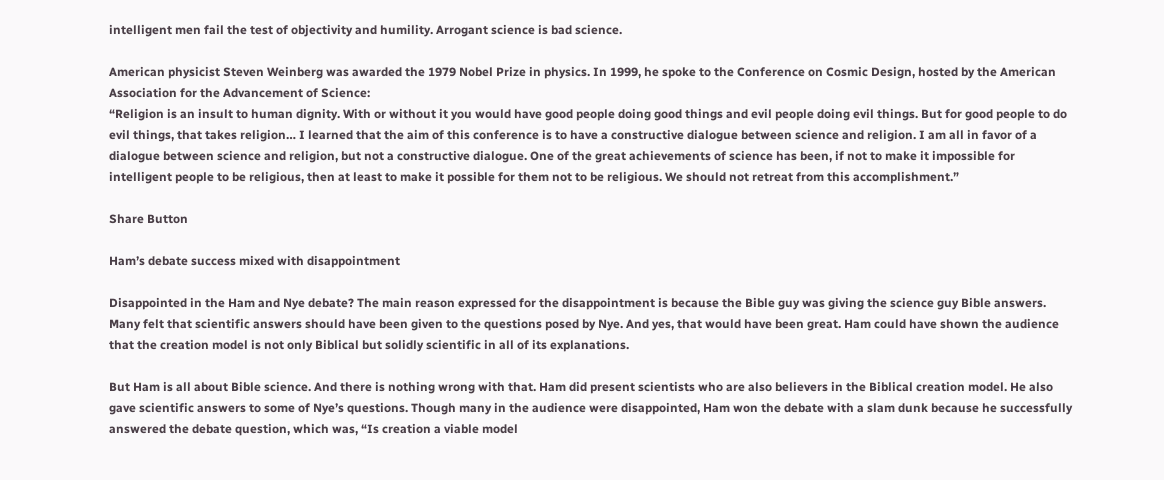intelligent men fail the test of objectivity and humility. Arrogant science is bad science.

American physicist Steven Weinberg was awarded the 1979 Nobel Prize in physics. In 1999, he spoke to the Conference on Cosmic Design, hosted by the American Association for the Advancement of Science:
“Religion is an insult to human dignity. With or without it you would have good people doing good things and evil people doing evil things. But for good people to do evil things, that takes religion… I learned that the aim of this conference is to have a constructive dialogue between science and religion. I am all in favor of a dialogue between science and religion, but not a constructive dialogue. One of the great achievements of science has been, if not to make it impossible for intelligent people to be religious, then at least to make it possible for them not to be religious. We should not retreat from this accomplishment.”

Share Button

Ham’s debate success mixed with disappointment

Disappointed in the Ham and Nye debate? The main reason expressed for the disappointment is because the Bible guy was giving the science guy Bible answers. Many felt that scientific answers should have been given to the questions posed by Nye. And yes, that would have been great. Ham could have shown the audience that the creation model is not only Biblical but solidly scientific in all of its explanations.

But Ham is all about Bible science. And there is nothing wrong with that. Ham did present scientists who are also believers in the Biblical creation model. He also gave scientific answers to some of Nye’s questions. Though many in the audience were disappointed, Ham won the debate with a slam dunk because he successfully answered the debate question, which was, “Is creation a viable model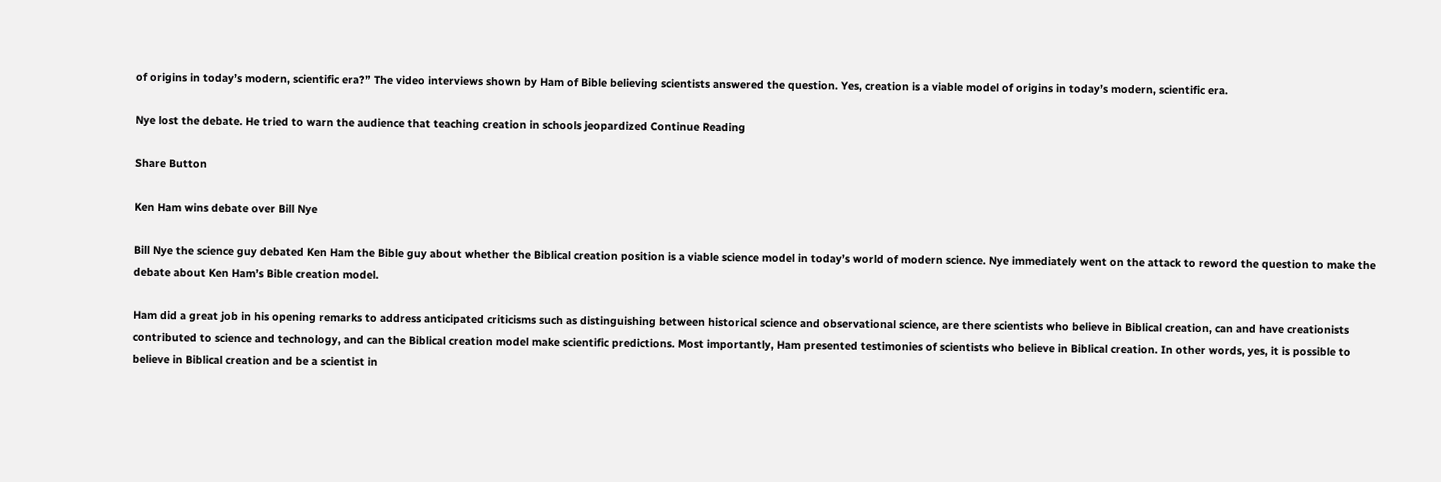of origins in today’s modern, scientific era?” The video interviews shown by Ham of Bible believing scientists answered the question. Yes, creation is a viable model of origins in today’s modern, scientific era.

Nye lost the debate. He tried to warn the audience that teaching creation in schools jeopardized Continue Reading

Share Button

Ken Ham wins debate over Bill Nye

Bill Nye the science guy debated Ken Ham the Bible guy about whether the Biblical creation position is a viable science model in today’s world of modern science. Nye immediately went on the attack to reword the question to make the debate about Ken Ham’s Bible creation model.

Ham did a great job in his opening remarks to address anticipated criticisms such as distinguishing between historical science and observational science, are there scientists who believe in Biblical creation, can and have creationists contributed to science and technology, and can the Biblical creation model make scientific predictions. Most importantly, Ham presented testimonies of scientists who believe in Biblical creation. In other words, yes, it is possible to believe in Biblical creation and be a scientist in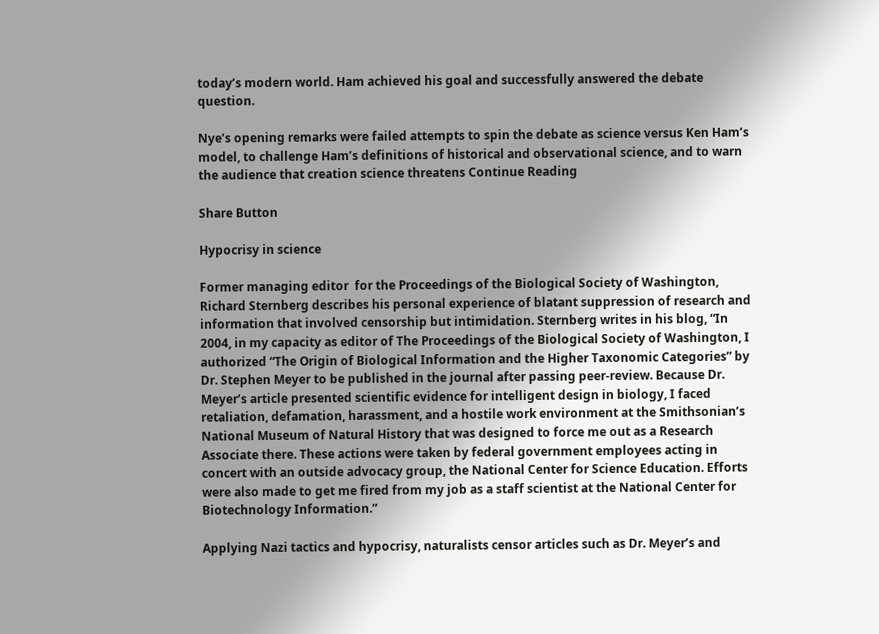today’s modern world. Ham achieved his goal and successfully answered the debate question.

Nye’s opening remarks were failed attempts to spin the debate as science versus Ken Ham’s model, to challenge Ham’s definitions of historical and observational science, and to warn the audience that creation science threatens Continue Reading

Share Button

Hypocrisy in science

Former managing editor  for the Proceedings of the Biological Society of Washington, Richard Sternberg describes his personal experience of blatant suppression of research and information that involved censorship but intimidation. Sternberg writes in his blog, “In 2004, in my capacity as editor of The Proceedings of the Biological Society of Washington, I authorized “The Origin of Biological Information and the Higher Taxonomic Categories” by Dr. Stephen Meyer to be published in the journal after passing peer-review. Because Dr. Meyer’s article presented scientific evidence for intelligent design in biology, I faced retaliation, defamation, harassment, and a hostile work environment at the Smithsonian’s National Museum of Natural History that was designed to force me out as a Research Associate there. These actions were taken by federal government employees acting in concert with an outside advocacy group, the National Center for Science Education. Efforts were also made to get me fired from my job as a staff scientist at the National Center for Biotechnology Information.”

Applying Nazi tactics and hypocrisy, naturalists censor articles such as Dr. Meyer’s and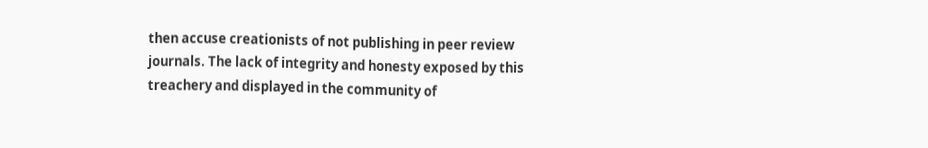then accuse creationists of not publishing in peer review journals. The lack of integrity and honesty exposed by this treachery and displayed in the community of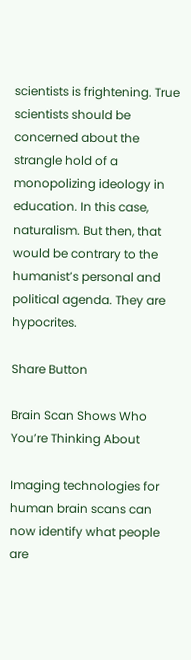scientists is frightening. True scientists should be concerned about the strangle hold of a monopolizing ideology in education. In this case, naturalism. But then, that would be contrary to the humanist’s personal and political agenda. They are hypocrites.

Share Button

Brain Scan Shows Who You’re Thinking About

Imaging technologies for human brain scans can now identify what people are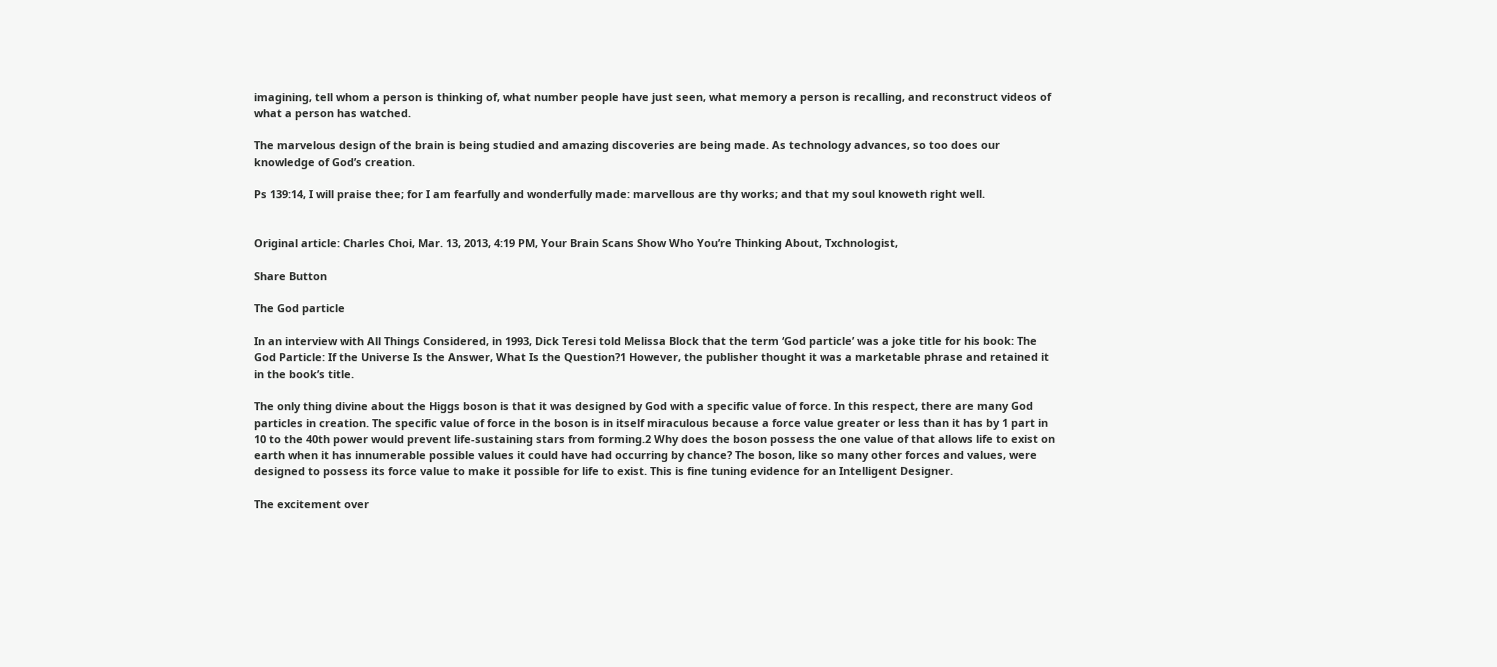imagining, tell whom a person is thinking of, what number people have just seen, what memory a person is recalling, and reconstruct videos of what a person has watched.

The marvelous design of the brain is being studied and amazing discoveries are being made. As technology advances, so too does our knowledge of God’s creation.

Ps 139:14, I will praise thee; for I am fearfully and wonderfully made: marvellous are thy works; and that my soul knoweth right well.


Original article: Charles Choi, Mar. 13, 2013, 4:19 PM, Your Brain Scans Show Who You’re Thinking About, Txchnologist,

Share Button

The God particle

In an interview with All Things Considered, in 1993, Dick Teresi told Melissa Block that the term ‘God particle’ was a joke title for his book: The God Particle: If the Universe Is the Answer, What Is the Question?1 However, the publisher thought it was a marketable phrase and retained it in the book’s title.

The only thing divine about the Higgs boson is that it was designed by God with a specific value of force. In this respect, there are many God particles in creation. The specific value of force in the boson is in itself miraculous because a force value greater or less than it has by 1 part in 10 to the 40th power would prevent life-sustaining stars from forming.2 Why does the boson possess the one value of that allows life to exist on earth when it has innumerable possible values it could have had occurring by chance? The boson, like so many other forces and values, were designed to possess its force value to make it possible for life to exist. This is fine tuning evidence for an Intelligent Designer.

The excitement over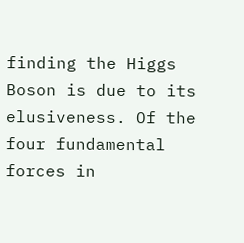finding the Higgs Boson is due to its elusiveness. Of the four fundamental forces in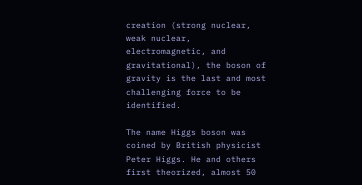creation (strong nuclear, weak nuclear, electromagnetic, and gravitational), the boson of gravity is the last and most challenging force to be identified.

The name Higgs boson was coined by British physicist Peter Higgs. He and others first theorized, almost 50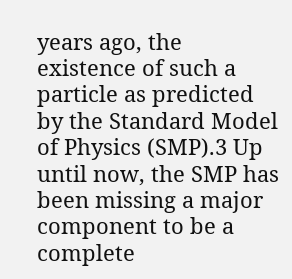years ago, the existence of such a particle as predicted by the Standard Model of Physics (SMP).3 Up until now, the SMP has been missing a major component to be a complete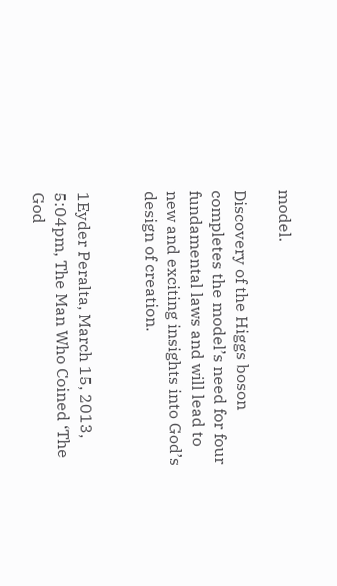model.

Discovery of the Higgs boson completes the model’s need for four fundamental laws and will lead to new and exciting insights into God’s design of creation.


1Eyder Peralta, March 15, 2013, 5:04pm, The Man Who Coined ‘The God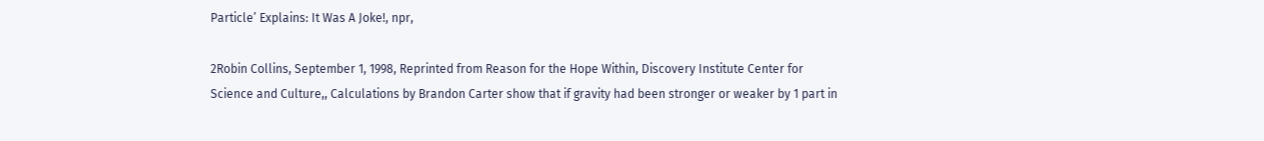Particle’ Explains: It Was A Joke!, npr,

2Robin Collins, September 1, 1998, Reprinted from Reason for the Hope Within, Discovery Institute Center for Science and Culture,, Calculations by Brandon Carter show that if gravity had been stronger or weaker by 1 part in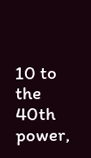10 to the 40th power,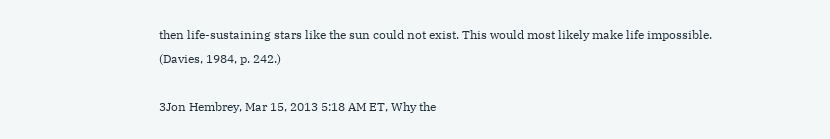then life-sustaining stars like the sun could not exist. This would most likely make life impossible. (Davies, 1984, p. 242.)

3Jon Hembrey, Mar 15, 2013 5:18 AM ET, Why the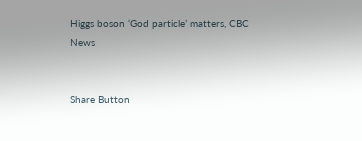Higgs boson ‘God particle’ matters, CBC News


Share Button